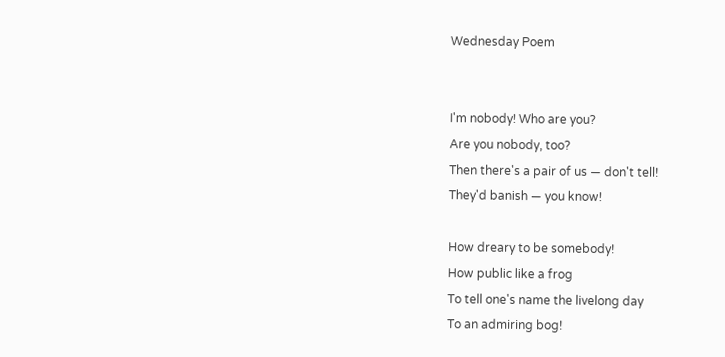Wednesday Poem


I'm nobody! Who are you?
Are you nobody, too?
Then there's a pair of us — don't tell!
They'd banish — you know!

How dreary to be somebody!
How public like a frog
To tell one's name the livelong day
To an admiring bog!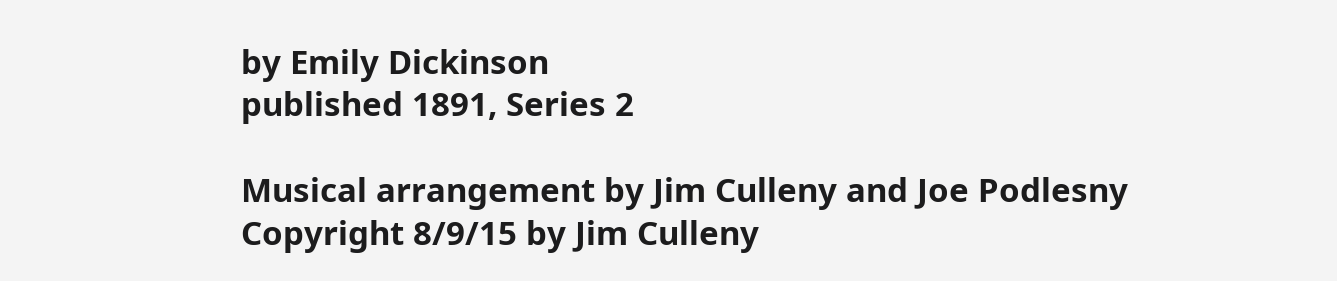by Emily Dickinson
published 1891, Series 2

Musical arrangement by Jim Culleny and Joe Podlesny
Copyright 8/9/15 by Jim Culleny